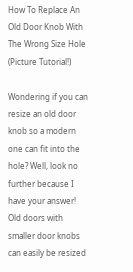How To Replace An Old Door Knob With The Wrong Size Hole (Picture Tutorial!)

Wondering if you can resize an old door knob so a modern one can fit into the hole? Well, look no further because I have your answer! Old doors with smaller door knobs can easily be resized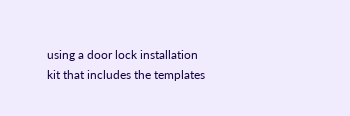using a door lock installation kit that includes the templates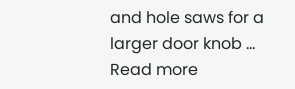and hole saws for a larger door knob … Read more